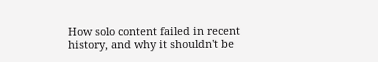How solo content failed in recent history, and why it shouldn't be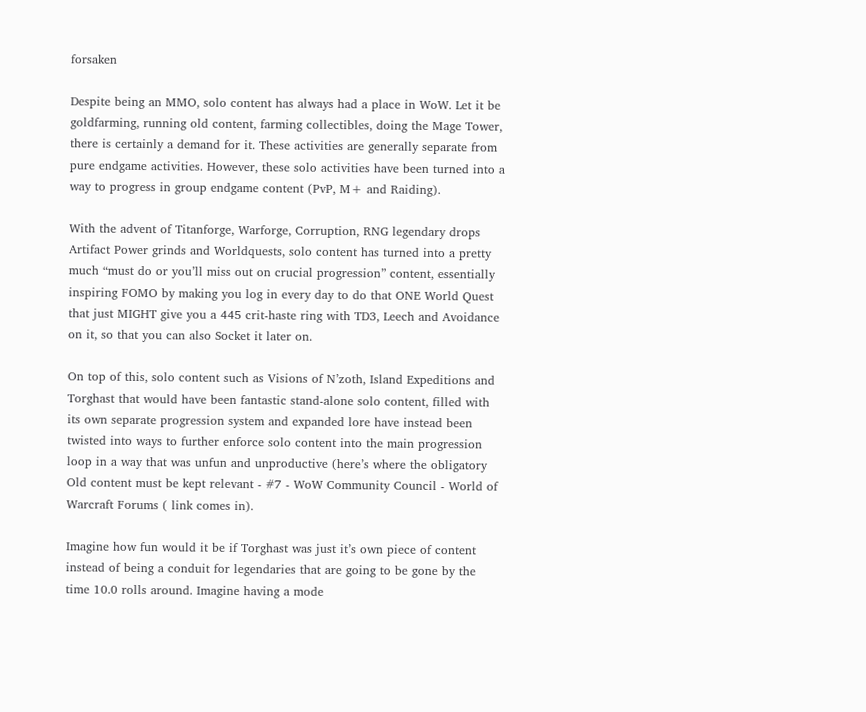forsaken

Despite being an MMO, solo content has always had a place in WoW. Let it be goldfarming, running old content, farming collectibles, doing the Mage Tower, there is certainly a demand for it. These activities are generally separate from pure endgame activities. However, these solo activities have been turned into a way to progress in group endgame content (PvP, M+ and Raiding).

With the advent of Titanforge, Warforge, Corruption, RNG legendary drops Artifact Power grinds and Worldquests, solo content has turned into a pretty much “must do or you’ll miss out on crucial progression” content, essentially inspiring FOMO by making you log in every day to do that ONE World Quest that just MIGHT give you a 445 crit-haste ring with TD3, Leech and Avoidance on it, so that you can also Socket it later on.

On top of this, solo content such as Visions of N’zoth, Island Expeditions and Torghast that would have been fantastic stand-alone solo content, filled with its own separate progression system and expanded lore have instead been twisted into ways to further enforce solo content into the main progression loop in a way that was unfun and unproductive (here’s where the obligatory Old content must be kept relevant - #7 - WoW Community Council - World of Warcraft Forums ( link comes in).

Imagine how fun would it be if Torghast was just it’s own piece of content instead of being a conduit for legendaries that are going to be gone by the time 10.0 rolls around. Imagine having a mode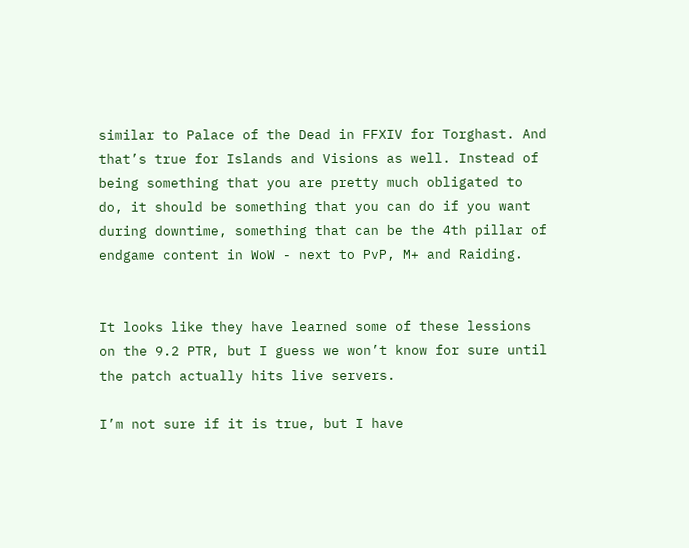similar to Palace of the Dead in FFXIV for Torghast. And that’s true for Islands and Visions as well. Instead of being something that you are pretty much obligated to do, it should be something that you can do if you want during downtime, something that can be the 4th pillar of endgame content in WoW - next to PvP, M+ and Raiding.


It looks like they have learned some of these lessions on the 9.2 PTR, but I guess we won’t know for sure until the patch actually hits live servers.

I’m not sure if it is true, but I have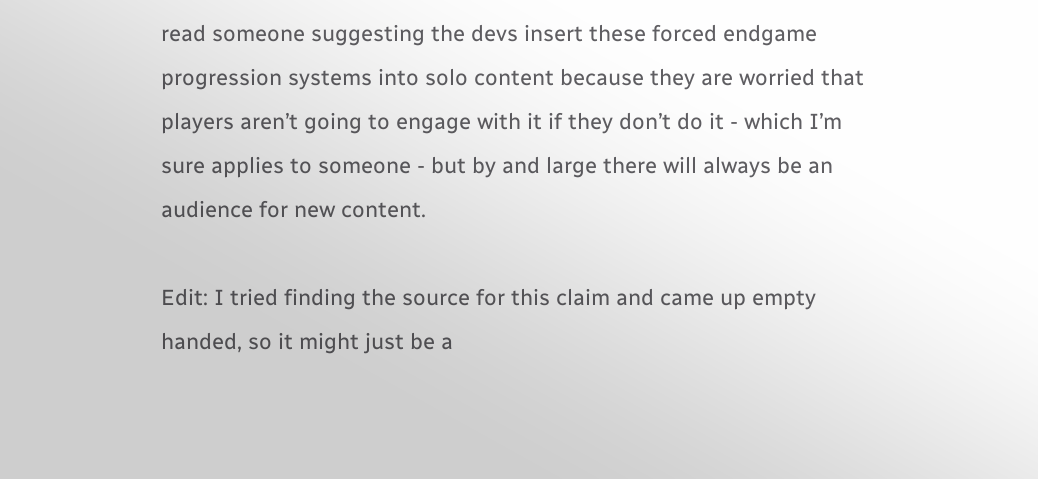read someone suggesting the devs insert these forced endgame progression systems into solo content because they are worried that players aren’t going to engage with it if they don’t do it - which I’m sure applies to someone - but by and large there will always be an audience for new content.

Edit: I tried finding the source for this claim and came up empty handed, so it might just be a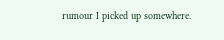rumour I picked up somewhere.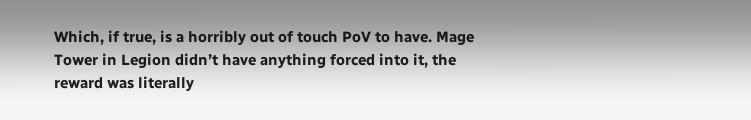Which, if true, is a horribly out of touch PoV to have. Mage Tower in Legion didn’t have anything forced into it, the reward was literally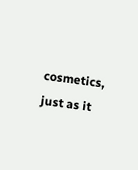cosmetics, just as it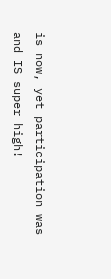is now, yet participation was and IS super high!